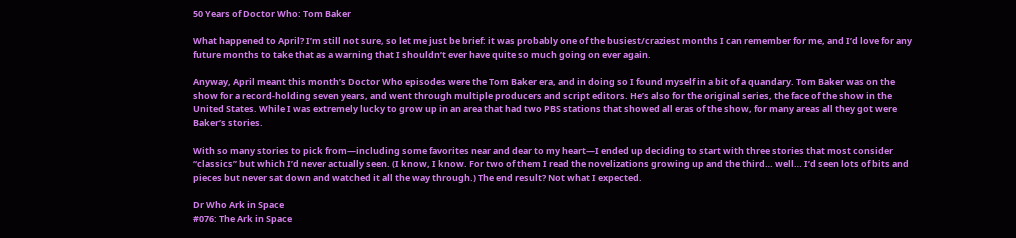50 Years of Doctor Who: Tom Baker

What happened to April? I’m still not sure, so let me just be brief: it was probably one of the busiest/craziest months I can remember for me, and I’d love for any future months to take that as a warning that I shouldn’t ever have quite so much going on ever again.

Anyway, April meant this month’s Doctor Who episodes were the Tom Baker era, and in doing so I found myself in a bit of a quandary. Tom Baker was on the show for a record-holding seven years, and went through multiple producers and script editors. He’s also for the original series, the face of the show in the United States. While I was extremely lucky to grow up in an area that had two PBS stations that showed all eras of the show, for many areas all they got were Baker’s stories.

With so many stories to pick from—including some favorites near and dear to my heart—I ended up deciding to start with three stories that most consider “classics” but which I’d never actually seen. (I know, I know. For two of them I read the novelizations growing up and the third… well… I’d seen lots of bits and pieces but never sat down and watched it all the way through.) The end result? Not what I expected.

Dr Who Ark in Space
#076: The Ark in Space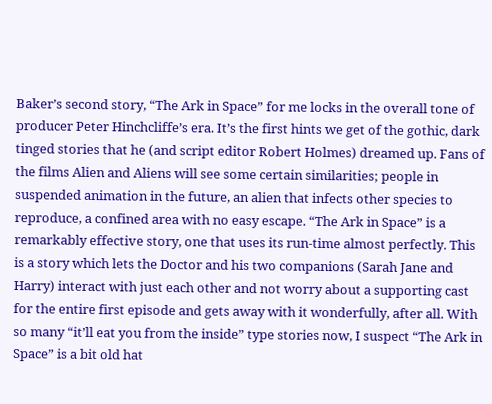Baker’s second story, “The Ark in Space” for me locks in the overall tone of producer Peter Hinchcliffe’s era. It’s the first hints we get of the gothic, dark tinged stories that he (and script editor Robert Holmes) dreamed up. Fans of the films Alien and Aliens will see some certain similarities; people in suspended animation in the future, an alien that infects other species to reproduce, a confined area with no easy escape. “The Ark in Space” is a remarkably effective story, one that uses its run-time almost perfectly. This is a story which lets the Doctor and his two companions (Sarah Jane and Harry) interact with just each other and not worry about a supporting cast for the entire first episode and gets away with it wonderfully, after all. With so many “it’ll eat you from the inside” type stories now, I suspect “The Ark in Space” is a bit old hat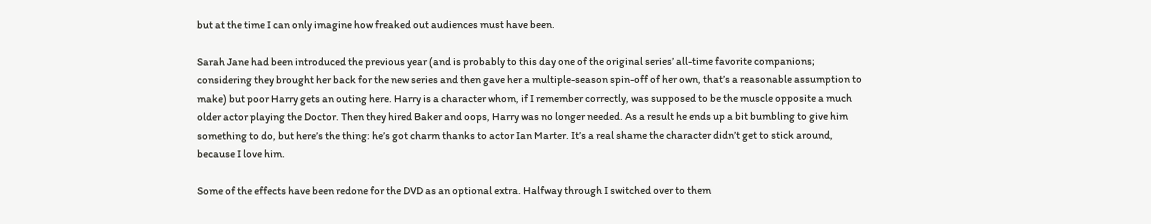but at the time I can only imagine how freaked out audiences must have been.

Sarah Jane had been introduced the previous year (and is probably to this day one of the original series’ all-time favorite companions; considering they brought her back for the new series and then gave her a multiple-season spin-off of her own, that’s a reasonable assumption to make) but poor Harry gets an outing here. Harry is a character whom, if I remember correctly, was supposed to be the muscle opposite a much older actor playing the Doctor. Then they hired Baker and oops, Harry was no longer needed. As a result he ends up a bit bumbling to give him something to do, but here’s the thing: he’s got charm thanks to actor Ian Marter. It’s a real shame the character didn’t get to stick around, because I love him.

Some of the effects have been redone for the DVD as an optional extra. Halfway through I switched over to them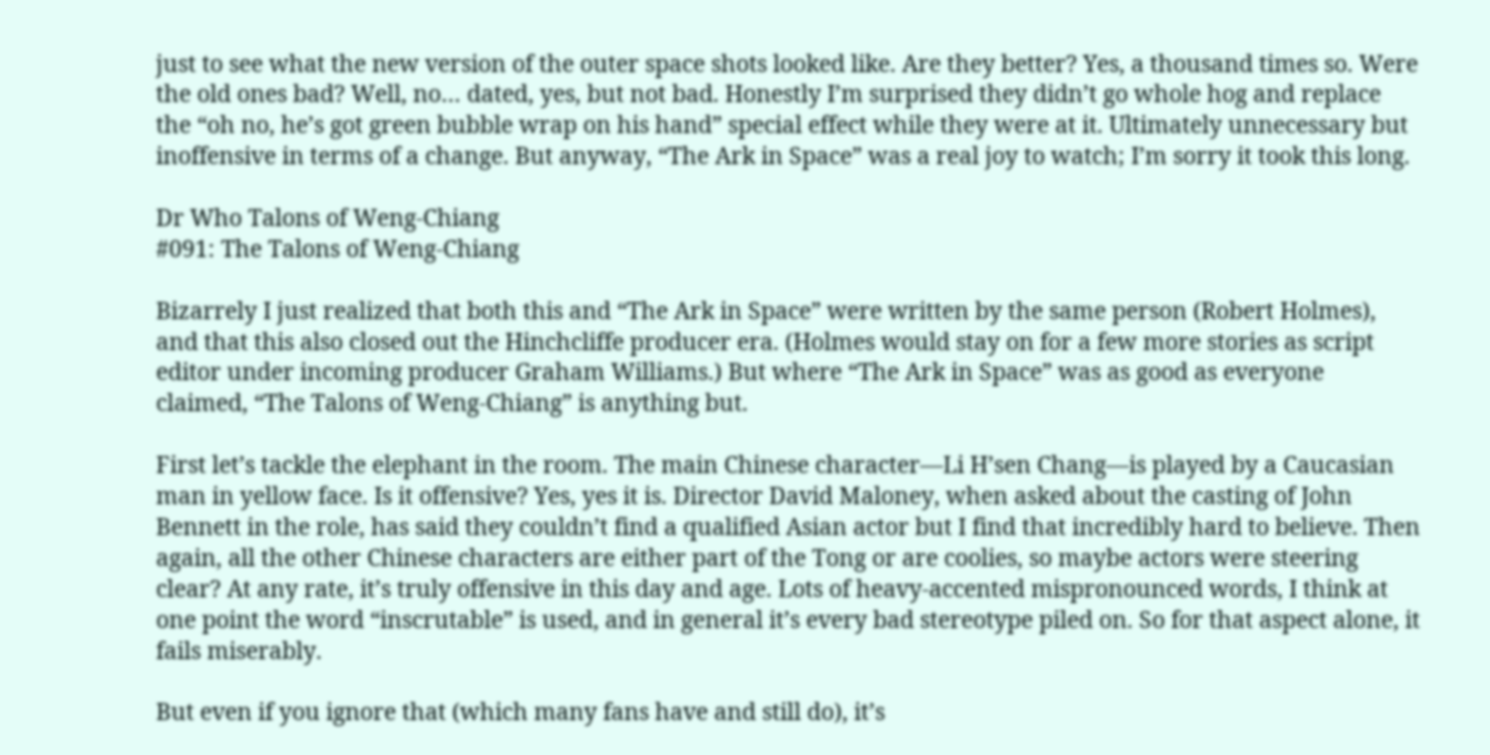just to see what the new version of the outer space shots looked like. Are they better? Yes, a thousand times so. Were the old ones bad? Well, no… dated, yes, but not bad. Honestly I’m surprised they didn’t go whole hog and replace the “oh no, he’s got green bubble wrap on his hand” special effect while they were at it. Ultimately unnecessary but inoffensive in terms of a change. But anyway, “The Ark in Space” was a real joy to watch; I’m sorry it took this long.

Dr Who Talons of Weng-Chiang
#091: The Talons of Weng-Chiang

Bizarrely I just realized that both this and “The Ark in Space” were written by the same person (Robert Holmes), and that this also closed out the Hinchcliffe producer era. (Holmes would stay on for a few more stories as script editor under incoming producer Graham Williams.) But where “The Ark in Space” was as good as everyone claimed, “The Talons of Weng-Chiang” is anything but.

First let’s tackle the elephant in the room. The main Chinese character—Li H’sen Chang—is played by a Caucasian man in yellow face. Is it offensive? Yes, yes it is. Director David Maloney, when asked about the casting of John Bennett in the role, has said they couldn’t find a qualified Asian actor but I find that incredibly hard to believe. Then again, all the other Chinese characters are either part of the Tong or are coolies, so maybe actors were steering clear? At any rate, it’s truly offensive in this day and age. Lots of heavy-accented mispronounced words, I think at one point the word “inscrutable” is used, and in general it’s every bad stereotype piled on. So for that aspect alone, it fails miserably.

But even if you ignore that (which many fans have and still do), it’s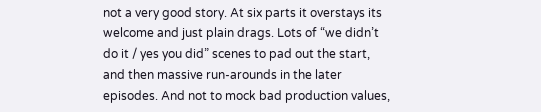not a very good story. At six parts it overstays its welcome and just plain drags. Lots of “we didn’t do it / yes you did” scenes to pad out the start, and then massive run-arounds in the later episodes. And not to mock bad production values,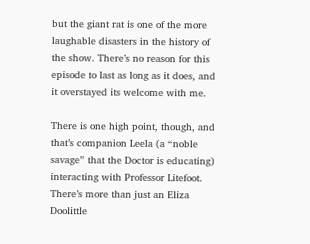but the giant rat is one of the more laughable disasters in the history of the show. There’s no reason for this episode to last as long as it does, and it overstayed its welcome with me.

There is one high point, though, and that’s companion Leela (a “noble savage” that the Doctor is educating) interacting with Professor Litefoot. There’s more than just an Eliza Doolittle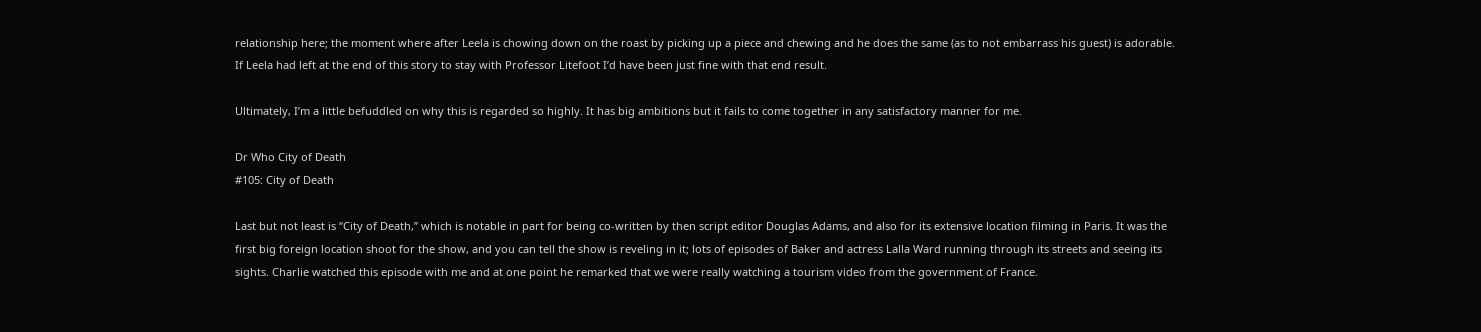relationship here; the moment where after Leela is chowing down on the roast by picking up a piece and chewing and he does the same (as to not embarrass his guest) is adorable. If Leela had left at the end of this story to stay with Professor Litefoot I’d have been just fine with that end result.

Ultimately, I’m a little befuddled on why this is regarded so highly. It has big ambitions but it fails to come together in any satisfactory manner for me.

Dr Who City of Death
#105: City of Death

Last but not least is “City of Death,” which is notable in part for being co-written by then script editor Douglas Adams, and also for its extensive location filming in Paris. It was the first big foreign location shoot for the show, and you can tell the show is reveling in it; lots of episodes of Baker and actress Lalla Ward running through its streets and seeing its sights. Charlie watched this episode with me and at one point he remarked that we were really watching a tourism video from the government of France.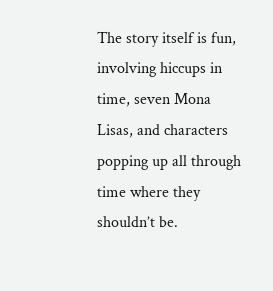The story itself is fun, involving hiccups in time, seven Mona Lisas, and characters popping up all through time where they shouldn’t be.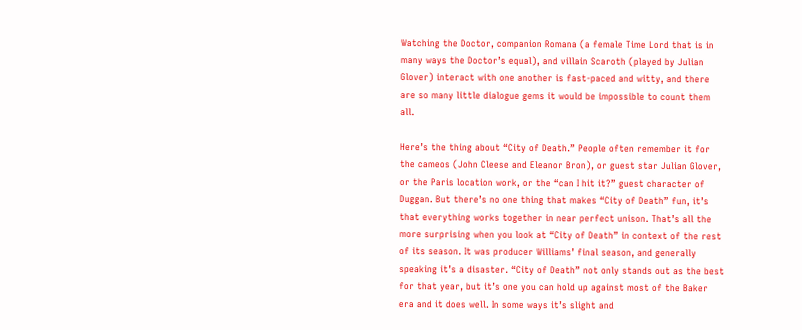Watching the Doctor, companion Romana (a female Time Lord that is in many ways the Doctor’s equal), and villain Scaroth (played by Julian Glover) interact with one another is fast-paced and witty, and there are so many little dialogue gems it would be impossible to count them all.

Here’s the thing about “City of Death.” People often remember it for the cameos (John Cleese and Eleanor Bron), or guest star Julian Glover, or the Paris location work, or the “can I hit it?” guest character of Duggan. But there’s no one thing that makes “City of Death” fun, it’s that everything works together in near perfect unison. That’s all the more surprising when you look at “City of Death” in context of the rest of its season. It was producer Williams’ final season, and generally speaking it’s a disaster. “City of Death” not only stands out as the best for that year, but it’s one you can hold up against most of the Baker era and it does well. In some ways it’s slight and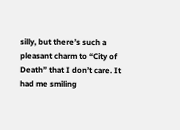silly, but there’s such a pleasant charm to “City of Death” that I don’t care. It had me smiling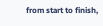from start to finish,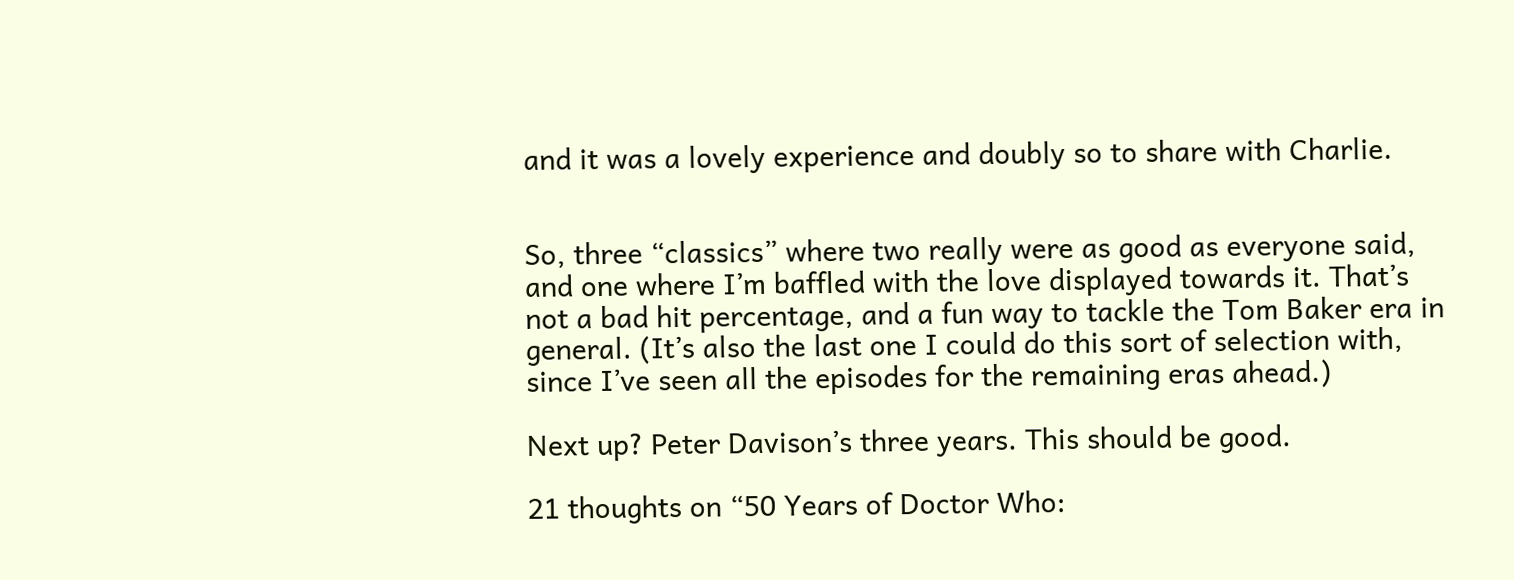and it was a lovely experience and doubly so to share with Charlie.


So, three “classics” where two really were as good as everyone said, and one where I’m baffled with the love displayed towards it. That’s not a bad hit percentage, and a fun way to tackle the Tom Baker era in general. (It’s also the last one I could do this sort of selection with, since I’ve seen all the episodes for the remaining eras ahead.)

Next up? Peter Davison’s three years. This should be good.

21 thoughts on “50 Years of Doctor Who: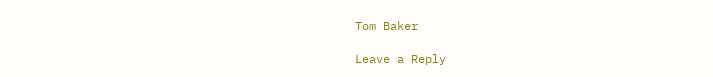Tom Baker

Leave a Reply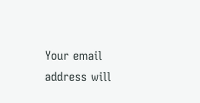Your email address will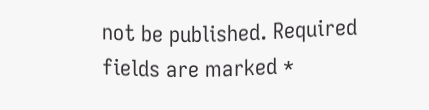not be published. Required fields are marked *